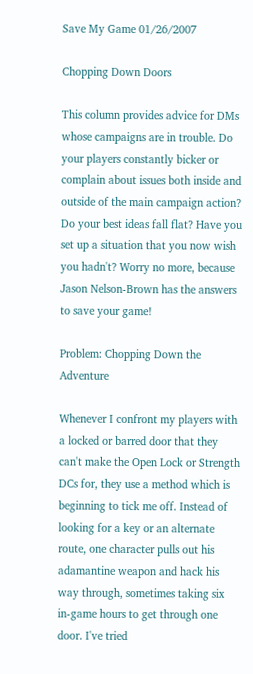Save My Game 01/26/2007

Chopping Down Doors

This column provides advice for DMs whose campaigns are in trouble. Do your players constantly bicker or complain about issues both inside and outside of the main campaign action? Do your best ideas fall flat? Have you set up a situation that you now wish you hadn't? Worry no more, because Jason Nelson-Brown has the answers to save your game!

Problem: Chopping Down the Adventure

Whenever I confront my players with a locked or barred door that they can't make the Open Lock or Strength DCs for, they use a method which is beginning to tick me off. Instead of looking for a key or an alternate route, one character pulls out his adamantine weapon and hack his way through, sometimes taking six in-game hours to get through one door. I've tried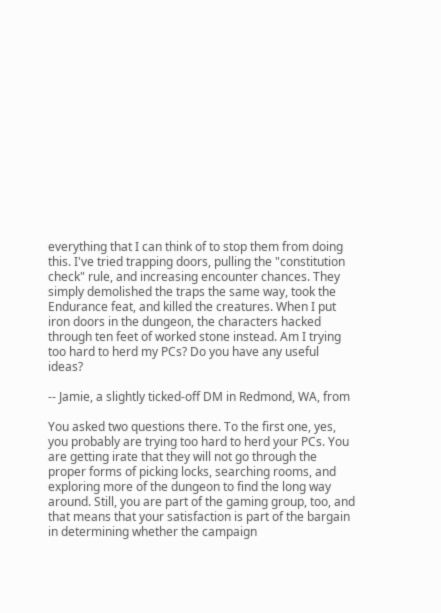everything that I can think of to stop them from doing this. I've tried trapping doors, pulling the "constitution check" rule, and increasing encounter chances. They simply demolished the traps the same way, took the Endurance feat, and killed the creatures. When I put iron doors in the dungeon, the characters hacked through ten feet of worked stone instead. Am I trying too hard to herd my PCs? Do you have any useful ideas?

-- Jamie, a slightly ticked-off DM in Redmond, WA, from

You asked two questions there. To the first one, yes, you probably are trying too hard to herd your PCs. You are getting irate that they will not go through the proper forms of picking locks, searching rooms, and exploring more of the dungeon to find the long way around. Still, you are part of the gaming group, too, and that means that your satisfaction is part of the bargain in determining whether the campaign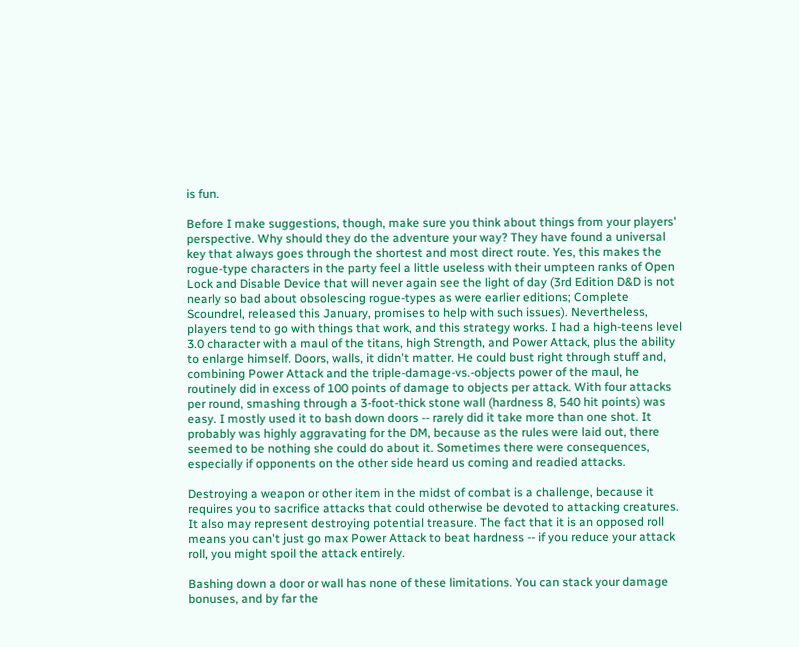is fun.

Before I make suggestions, though, make sure you think about things from your players' perspective. Why should they do the adventure your way? They have found a universal key that always goes through the shortest and most direct route. Yes, this makes the rogue-type characters in the party feel a little useless with their umpteen ranks of Open Lock and Disable Device that will never again see the light of day (3rd Edition D&D is not nearly so bad about obsolescing rogue-types as were earlier editions; Complete Scoundrel, released this January, promises to help with such issues). Nevertheless, players tend to go with things that work, and this strategy works. I had a high-teens level 3.0 character with a maul of the titans, high Strength, and Power Attack, plus the ability to enlarge himself. Doors, walls, it didn't matter. He could bust right through stuff and, combining Power Attack and the triple-damage-vs.-objects power of the maul, he routinely did in excess of 100 points of damage to objects per attack. With four attacks per round, smashing through a 3-foot-thick stone wall (hardness 8, 540 hit points) was easy. I mostly used it to bash down doors -- rarely did it take more than one shot. It probably was highly aggravating for the DM, because as the rules were laid out, there seemed to be nothing she could do about it. Sometimes there were consequences, especially if opponents on the other side heard us coming and readied attacks.

Destroying a weapon or other item in the midst of combat is a challenge, because it requires you to sacrifice attacks that could otherwise be devoted to attacking creatures. It also may represent destroying potential treasure. The fact that it is an opposed roll means you can't just go max Power Attack to beat hardness -- if you reduce your attack roll, you might spoil the attack entirely.

Bashing down a door or wall has none of these limitations. You can stack your damage bonuses, and by far the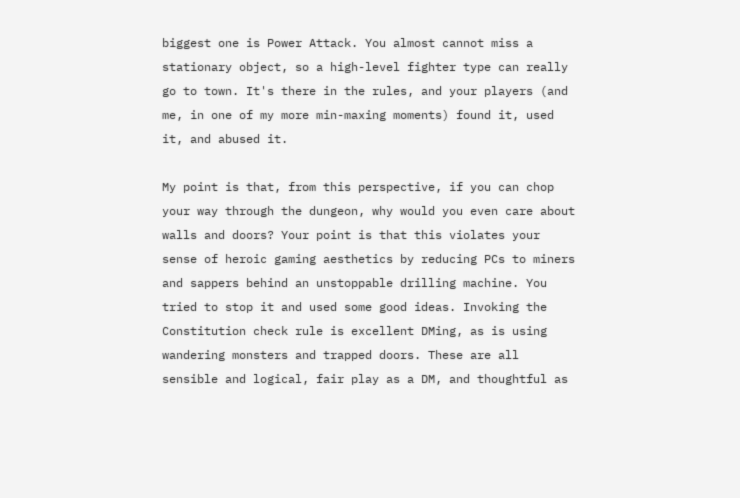biggest one is Power Attack. You almost cannot miss a stationary object, so a high-level fighter type can really go to town. It's there in the rules, and your players (and me, in one of my more min-maxing moments) found it, used it, and abused it.

My point is that, from this perspective, if you can chop your way through the dungeon, why would you even care about walls and doors? Your point is that this violates your sense of heroic gaming aesthetics by reducing PCs to miners and sappers behind an unstoppable drilling machine. You tried to stop it and used some good ideas. Invoking the Constitution check rule is excellent DMing, as is using wandering monsters and trapped doors. These are all sensible and logical, fair play as a DM, and thoughtful as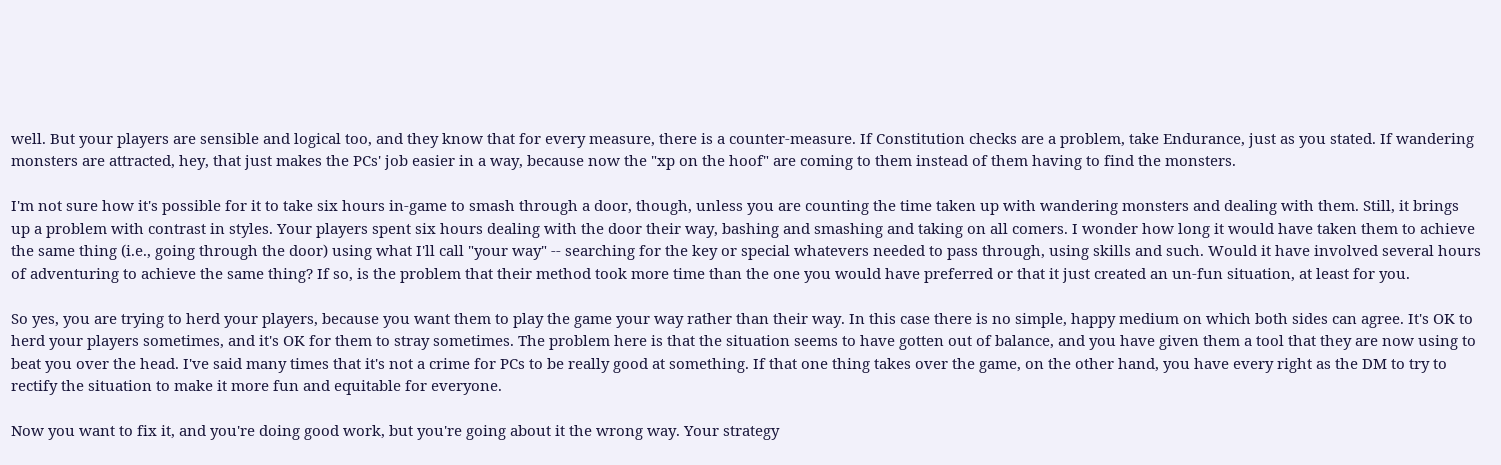well. But your players are sensible and logical too, and they know that for every measure, there is a counter-measure. If Constitution checks are a problem, take Endurance, just as you stated. If wandering monsters are attracted, hey, that just makes the PCs' job easier in a way, because now the "xp on the hoof" are coming to them instead of them having to find the monsters.

I'm not sure how it's possible for it to take six hours in-game to smash through a door, though, unless you are counting the time taken up with wandering monsters and dealing with them. Still, it brings up a problem with contrast in styles. Your players spent six hours dealing with the door their way, bashing and smashing and taking on all comers. I wonder how long it would have taken them to achieve the same thing (i.e., going through the door) using what I'll call "your way" -- searching for the key or special whatevers needed to pass through, using skills and such. Would it have involved several hours of adventuring to achieve the same thing? If so, is the problem that their method took more time than the one you would have preferred or that it just created an un-fun situation, at least for you.

So yes, you are trying to herd your players, because you want them to play the game your way rather than their way. In this case there is no simple, happy medium on which both sides can agree. It's OK to herd your players sometimes, and it's OK for them to stray sometimes. The problem here is that the situation seems to have gotten out of balance, and you have given them a tool that they are now using to beat you over the head. I've said many times that it's not a crime for PCs to be really good at something. If that one thing takes over the game, on the other hand, you have every right as the DM to try to rectify the situation to make it more fun and equitable for everyone.

Now you want to fix it, and you're doing good work, but you're going about it the wrong way. Your strategy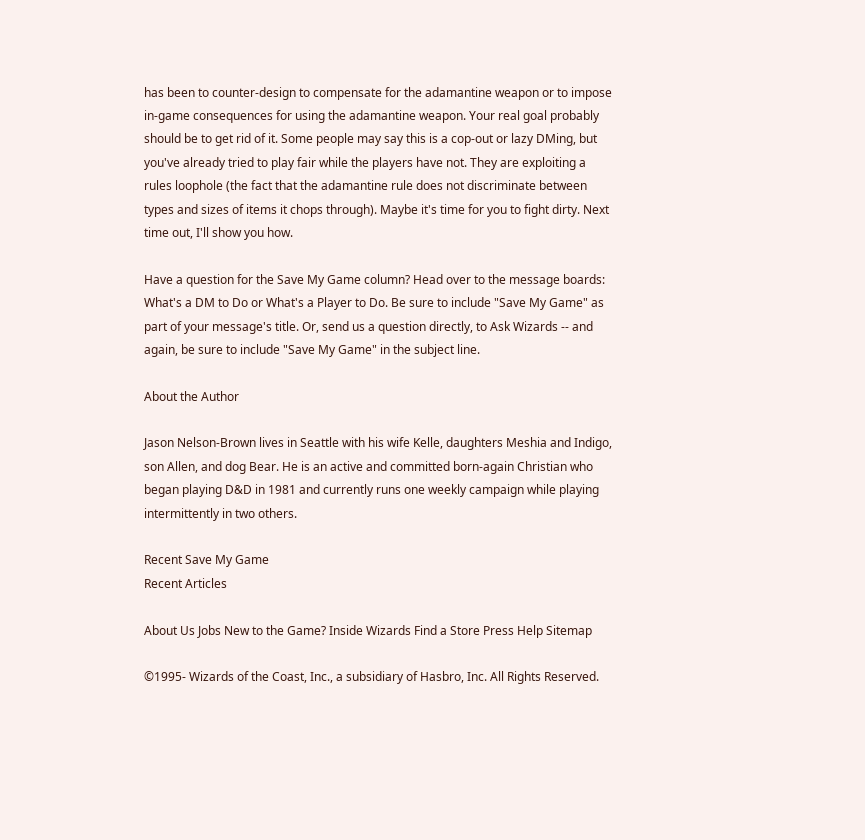has been to counter-design to compensate for the adamantine weapon or to impose in-game consequences for using the adamantine weapon. Your real goal probably should be to get rid of it. Some people may say this is a cop-out or lazy DMing, but you've already tried to play fair while the players have not. They are exploiting a rules loophole (the fact that the adamantine rule does not discriminate between types and sizes of items it chops through). Maybe it's time for you to fight dirty. Next time out, I'll show you how.

Have a question for the Save My Game column? Head over to the message boards: What's a DM to Do or What's a Player to Do. Be sure to include "Save My Game" as part of your message's title. Or, send us a question directly, to Ask Wizards -- and again, be sure to include "Save My Game" in the subject line.

About the Author

Jason Nelson-Brown lives in Seattle with his wife Kelle, daughters Meshia and Indigo, son Allen, and dog Bear. He is an active and committed born-again Christian who began playing D&D in 1981 and currently runs one weekly campaign while playing intermittently in two others.

Recent Save My Game
Recent Articles

About Us Jobs New to the Game? Inside Wizards Find a Store Press Help Sitemap

©1995- Wizards of the Coast, Inc., a subsidiary of Hasbro, Inc. All Rights Reserved.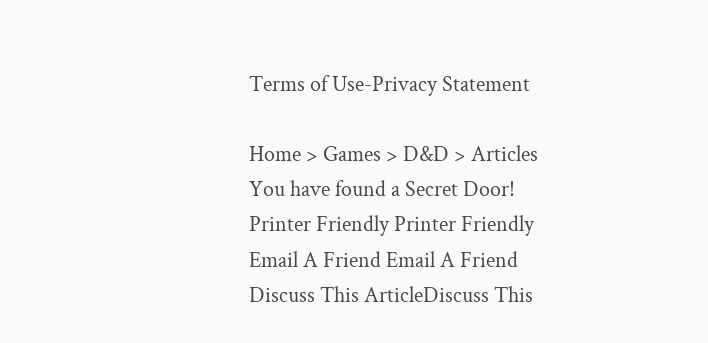Terms of Use-Privacy Statement

Home > Games > D&D > Articles
You have found a Secret Door!
Printer Friendly Printer Friendly
Email A Friend Email A Friend
Discuss This ArticleDiscuss This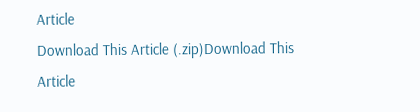Article
Download This Article (.zip)Download This Article